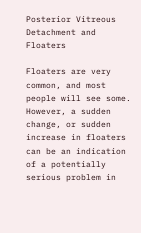Posterior Vitreous Detachment and Floaters

Floaters are very common, and most people will see some. However, a sudden change, or sudden increase in floaters can be an indication of a potentially serious problem in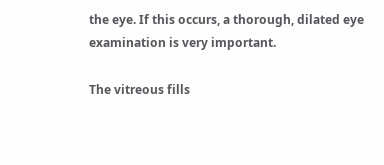the eye. If this occurs, a thorough, dilated eye examination is very important.

The vitreous fills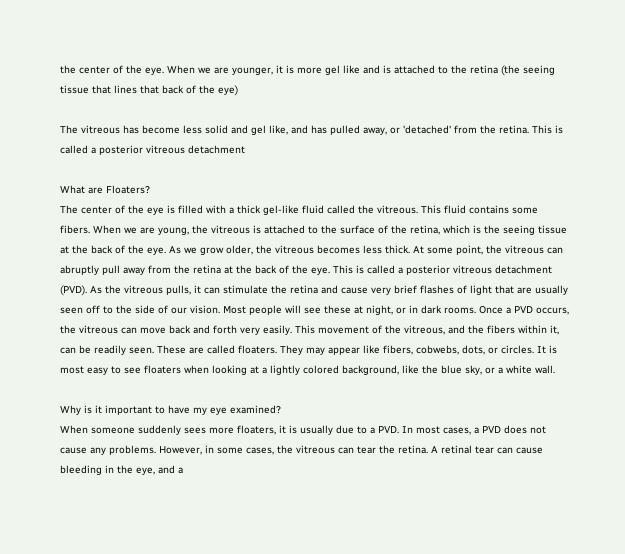the center of the eye. When we are younger, it is more gel like and is attached to the retina (the seeing tissue that lines that back of the eye)

The vitreous has become less solid and gel like, and has pulled away, or 'detached' from the retina. This is called a posterior vitreous detachment

What are Floaters?
The center of the eye is filled with a thick gel-like fluid called the vitreous. This fluid contains some fibers. When we are young, the vitreous is attached to the surface of the retina, which is the seeing tissue at the back of the eye. As we grow older, the vitreous becomes less thick. At some point, the vitreous can abruptly pull away from the retina at the back of the eye. This is called a posterior vitreous detachment (PVD). As the vitreous pulls, it can stimulate the retina and cause very brief flashes of light that are usually seen off to the side of our vision. Most people will see these at night, or in dark rooms. Once a PVD occurs, the vitreous can move back and forth very easily. This movement of the vitreous, and the fibers within it, can be readily seen. These are called floaters. They may appear like fibers, cobwebs, dots, or circles. It is most easy to see floaters when looking at a lightly colored background, like the blue sky, or a white wall.

Why is it important to have my eye examined?
When someone suddenly sees more floaters, it is usually due to a PVD. In most cases, a PVD does not cause any problems. However, in some cases, the vitreous can tear the retina. A retinal tear can cause bleeding in the eye, and a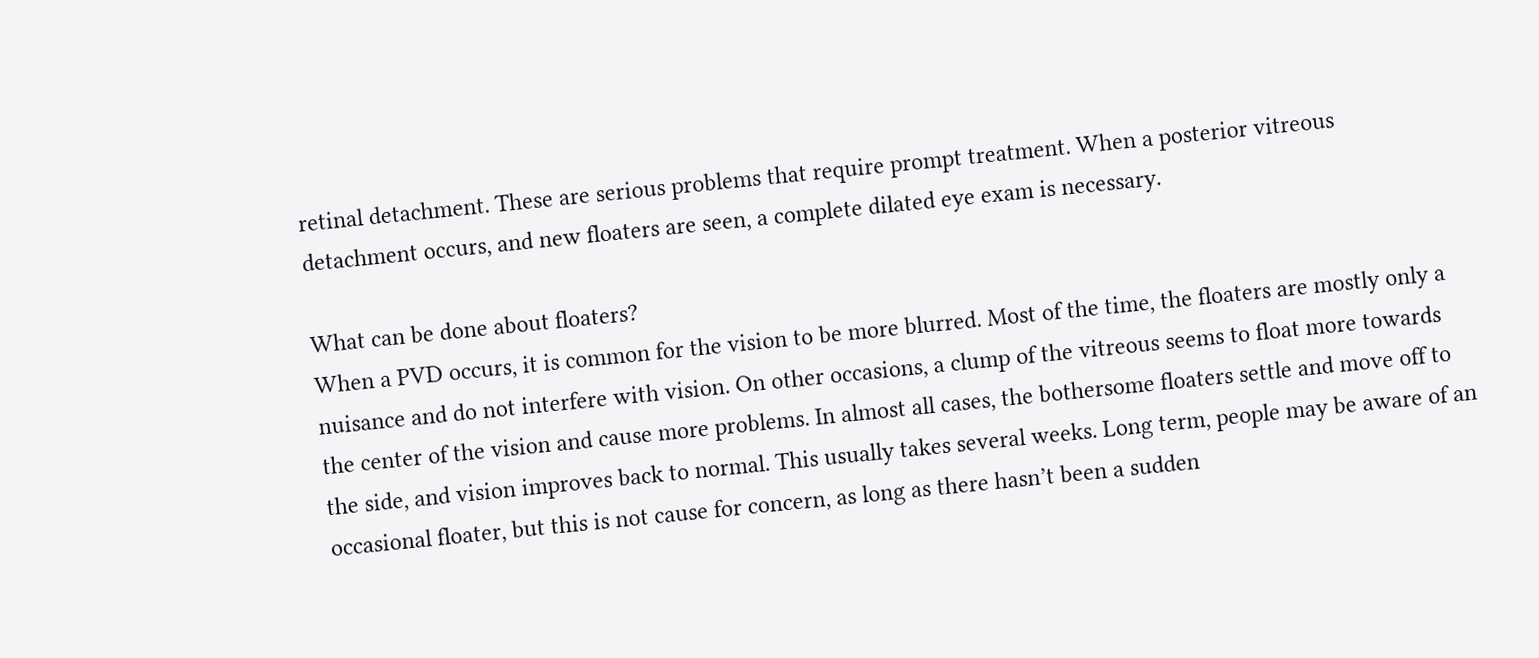retinal detachment. These are serious problems that require prompt treatment. When a posterior vitreous detachment occurs, and new floaters are seen, a complete dilated eye exam is necessary.

What can be done about floaters?
When a PVD occurs, it is common for the vision to be more blurred. Most of the time, the floaters are mostly only a nuisance and do not interfere with vision. On other occasions, a clump of the vitreous seems to float more towards the center of the vision and cause more problems. In almost all cases, the bothersome floaters settle and move off to the side, and vision improves back to normal. This usually takes several weeks. Long term, people may be aware of an occasional floater, but this is not cause for concern, as long as there hasn’t been a sudden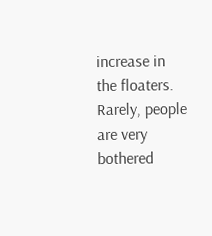increase in the floaters. Rarely, people are very bothered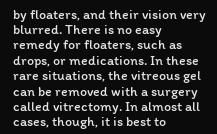by floaters, and their vision very blurred. There is no easy remedy for floaters, such as drops, or medications. In these rare situations, the vitreous gel can be removed with a surgery called vitrectomy. In almost all cases, though, it is best to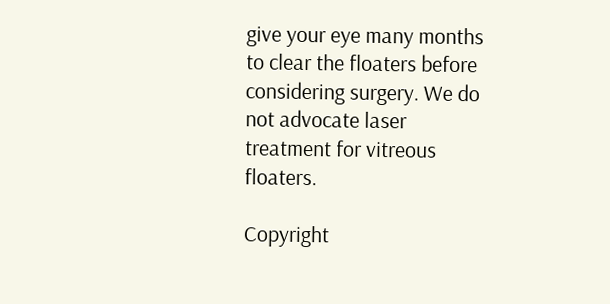give your eye many months to clear the floaters before considering surgery. We do not advocate laser treatment for vitreous floaters.

Copyright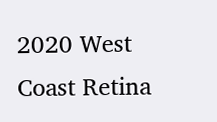2020 West Coast Retina